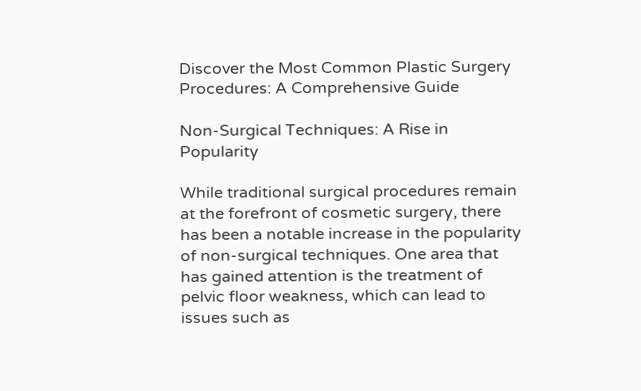Discover the Most Common Plastic Surgery Procedures: A Comprehensive Guide

Non-Surgical Techniques: A Rise in Popularity

While traditional surgical procedures remain at the forefront of cosmetic surgery, there has been a notable increase in the popularity of non-surgical techniques. One area that has gained attention is the treatment of pelvic floor weakness, which can lead to issues such as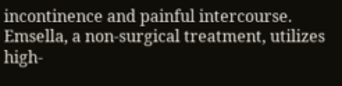incontinence and painful intercourse. Emsella, a non-surgical treatment, utilizes high-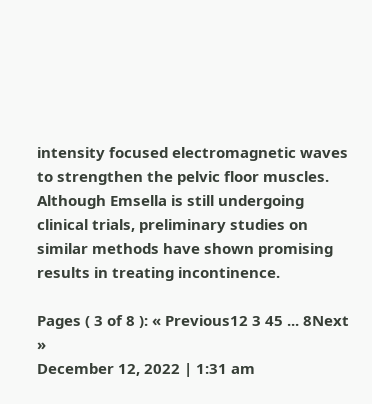intensity focused electromagnetic waves to strengthen the pelvic floor muscles. Although Emsella is still undergoing clinical trials, preliminary studies on similar methods have shown promising results in treating incontinence.

Pages ( 3 of 8 ): « Previous12 3 45 ... 8Next »
December 12, 2022 | 1:31 am